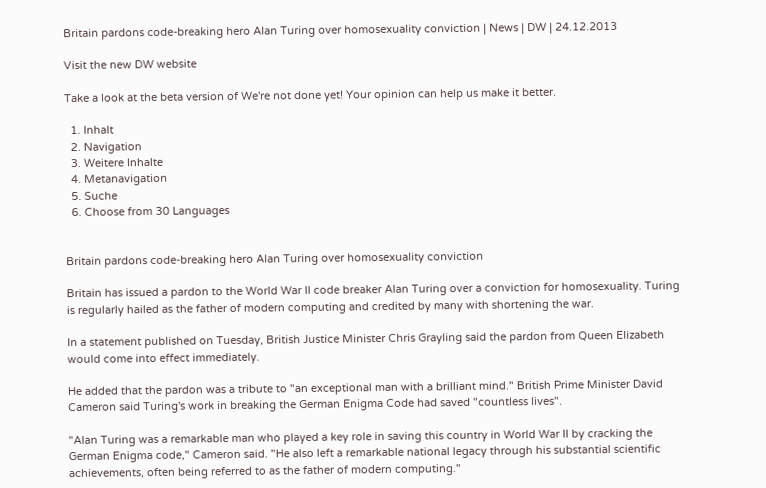Britain pardons code-breaking hero Alan Turing over homosexuality conviction | News | DW | 24.12.2013

Visit the new DW website

Take a look at the beta version of We're not done yet! Your opinion can help us make it better.

  1. Inhalt
  2. Navigation
  3. Weitere Inhalte
  4. Metanavigation
  5. Suche
  6. Choose from 30 Languages


Britain pardons code-breaking hero Alan Turing over homosexuality conviction

Britain has issued a pardon to the World War II code breaker Alan Turing over a conviction for homosexuality. Turing is regularly hailed as the father of modern computing and credited by many with shortening the war.

In a statement published on Tuesday, British Justice Minister Chris Grayling said the pardon from Queen Elizabeth would come into effect immediately.

He added that the pardon was a tribute to "an exceptional man with a brilliant mind." British Prime Minister David Cameron said Turing's work in breaking the German Enigma Code had saved "countless lives".

"Alan Turing was a remarkable man who played a key role in saving this country in World War II by cracking the German Enigma code," Cameron said. "He also left a remarkable national legacy through his substantial scientific achievements, often being referred to as the father of modern computing."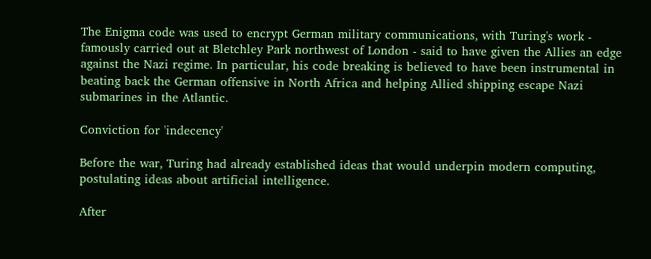The Enigma code was used to encrypt German military communications, with Turing's work - famously carried out at Bletchley Park northwest of London - said to have given the Allies an edge against the Nazi regime. In particular, his code breaking is believed to have been instrumental in beating back the German offensive in North Africa and helping Allied shipping escape Nazi submarines in the Atlantic.

Conviction for 'indecency'

Before the war, Turing had already established ideas that would underpin modern computing, postulating ideas about artificial intelligence.

After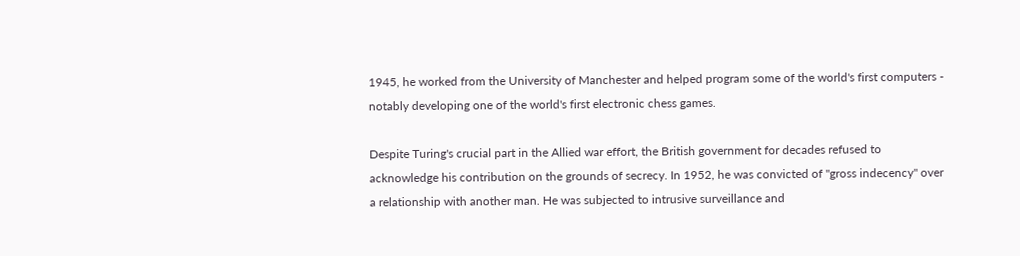1945, he worked from the University of Manchester and helped program some of the world's first computers - notably developing one of the world's first electronic chess games.

Despite Turing's crucial part in the Allied war effort, the British government for decades refused to acknowledge his contribution on the grounds of secrecy. In 1952, he was convicted of "gross indecency" over a relationship with another man. He was subjected to intrusive surveillance and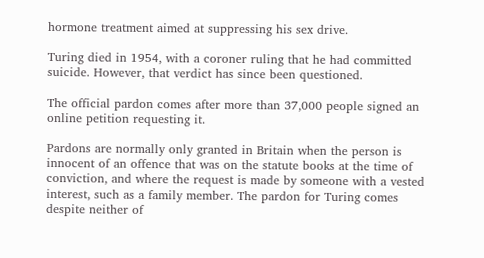hormone treatment aimed at suppressing his sex drive.

Turing died in 1954, with a coroner ruling that he had committed suicide. However, that verdict has since been questioned.

The official pardon comes after more than 37,000 people signed an online petition requesting it.

Pardons are normally only granted in Britain when the person is innocent of an offence that was on the statute books at the time of conviction, and where the request is made by someone with a vested interest, such as a family member. The pardon for Turing comes despite neither of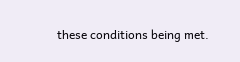these conditions being met.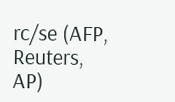rc/se (AFP, Reuters, AP)